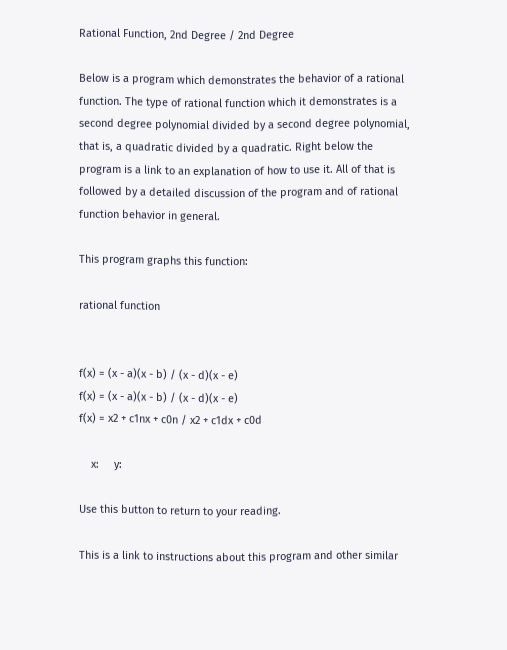Rational Function, 2nd Degree / 2nd Degree

Below is a program which demonstrates the behavior of a rational function. The type of rational function which it demonstrates is a second degree polynomial divided by a second degree polynomial, that is, a quadratic divided by a quadratic. Right below the program is a link to an explanation of how to use it. All of that is followed by a detailed discussion of the program and of rational function behavior in general.

This program graphs this function:

rational function


f(x) = (x - a)(x - b) / (x - d)(x - e)
f(x) = (x - a)(x - b) / (x - d)(x - e)
f(x) = x2 + c1nx + c0n / x2 + c1dx + c0d

    x:     y:

Use this button to return to your reading.

This is a link to instructions about this program and other similar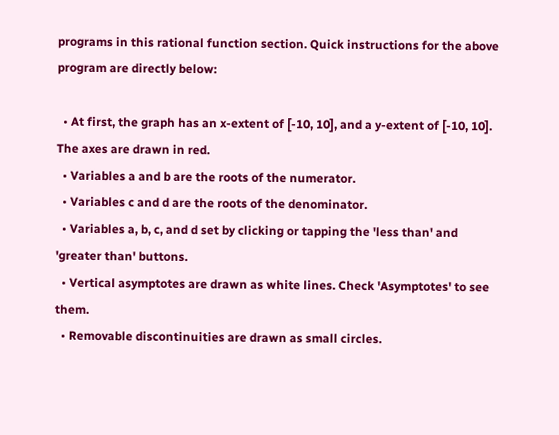programs in this rational function section. Quick instructions for the above program are directly below:

  • At first, the graph has an x-extent of [-10, 10], and a y-extent of [-10, 10]. The axes are drawn in red.
  • Variables a and b are the roots of the numerator.
  • Variables c and d are the roots of the denominator.
  • Variables a, b, c, and d set by clicking or tapping the 'less than' and 'greater than' buttons.
  • Vertical asymptotes are drawn as white lines. Check 'Asymptotes' to see them.
  • Removable discontinuities are drawn as small circles.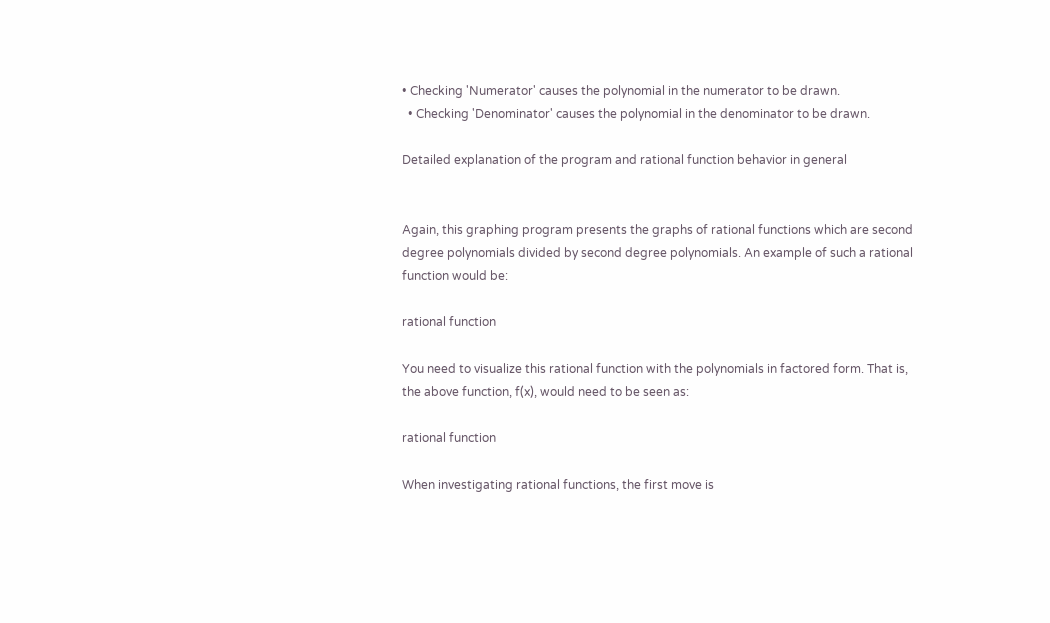• Checking 'Numerator' causes the polynomial in the numerator to be drawn.
  • Checking 'Denominator' causes the polynomial in the denominator to be drawn.

Detailed explanation of the program and rational function behavior in general


Again, this graphing program presents the graphs of rational functions which are second degree polynomials divided by second degree polynomials. An example of such a rational function would be:

rational function

You need to visualize this rational function with the polynomials in factored form. That is, the above function, f(x), would need to be seen as:

rational function

When investigating rational functions, the first move is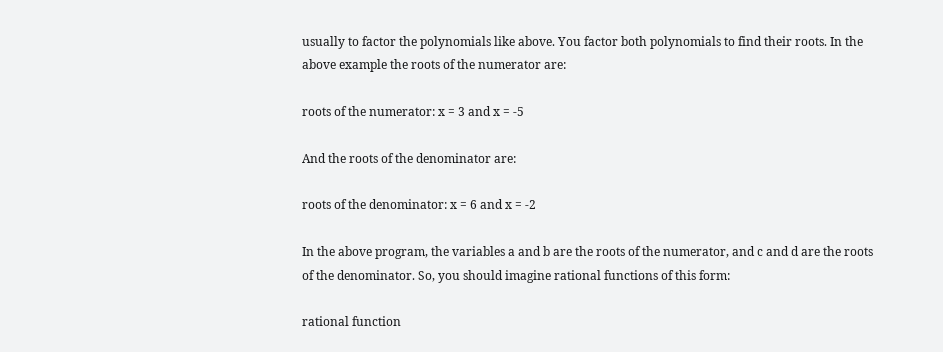usually to factor the polynomials like above. You factor both polynomials to find their roots. In the above example the roots of the numerator are:

roots of the numerator: x = 3 and x = -5

And the roots of the denominator are:

roots of the denominator: x = 6 and x = -2

In the above program, the variables a and b are the roots of the numerator, and c and d are the roots of the denominator. So, you should imagine rational functions of this form:

rational function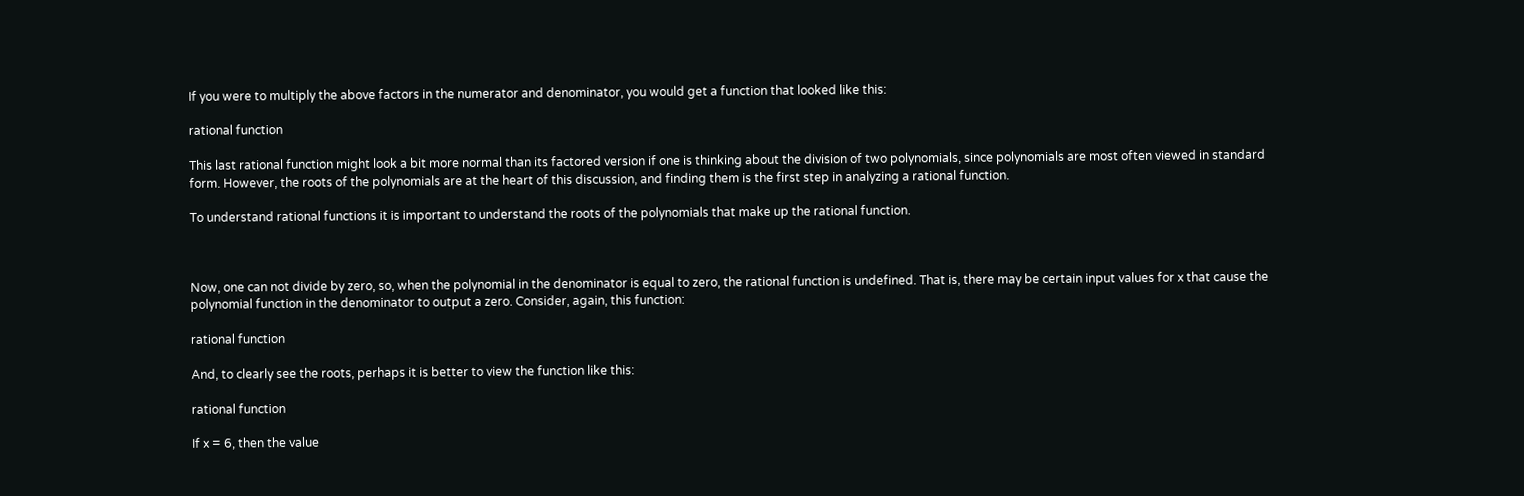If you were to multiply the above factors in the numerator and denominator, you would get a function that looked like this:

rational function

This last rational function might look a bit more normal than its factored version if one is thinking about the division of two polynomials, since polynomials are most often viewed in standard form. However, the roots of the polynomials are at the heart of this discussion, and finding them is the first step in analyzing a rational function.

To understand rational functions it is important to understand the roots of the polynomials that make up the rational function.



Now, one can not divide by zero, so, when the polynomial in the denominator is equal to zero, the rational function is undefined. That is, there may be certain input values for x that cause the polynomial function in the denominator to output a zero. Consider, again, this function:

rational function

And, to clearly see the roots, perhaps it is better to view the function like this:

rational function

If x = 6, then the value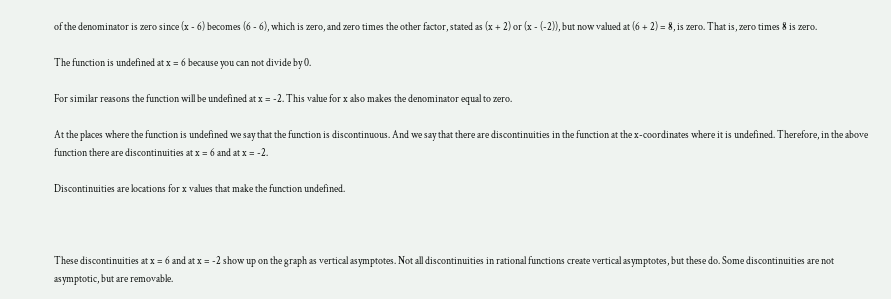of the denominator is zero since (x - 6) becomes (6 - 6), which is zero, and zero times the other factor, stated as (x + 2) or (x - (-2)), but now valued at (6 + 2) = 8, is zero. That is, zero times 8 is zero.

The function is undefined at x = 6 because you can not divide by 0.

For similar reasons the function will be undefined at x = -2. This value for x also makes the denominator equal to zero.

At the places where the function is undefined we say that the function is discontinuous. And we say that there are discontinuities in the function at the x-coordinates where it is undefined. Therefore, in the above function there are discontinuities at x = 6 and at x = -2.

Discontinuities are locations for x values that make the function undefined.



These discontinuities at x = 6 and at x = -2 show up on the graph as vertical asymptotes. Not all discontinuities in rational functions create vertical asymptotes, but these do. Some discontinuities are not asymptotic, but are removable.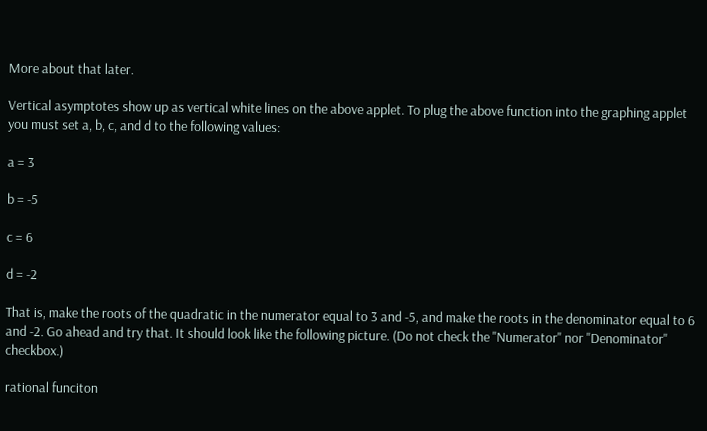More about that later.

Vertical asymptotes show up as vertical white lines on the above applet. To plug the above function into the graphing applet you must set a, b, c, and d to the following values:

a = 3

b = -5

c = 6

d = -2

That is, make the roots of the quadratic in the numerator equal to 3 and -5, and make the roots in the denominator equal to 6 and -2. Go ahead and try that. It should look like the following picture. (Do not check the "Numerator" nor "Denominator" checkbox.)

rational funciton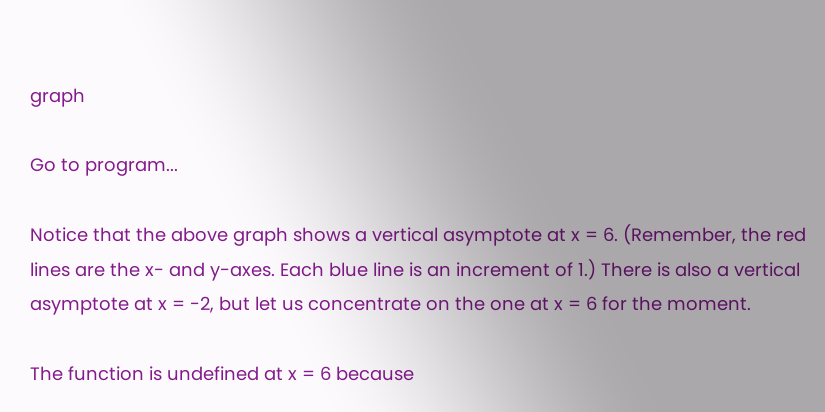graph

Go to program...

Notice that the above graph shows a vertical asymptote at x = 6. (Remember, the red lines are the x- and y-axes. Each blue line is an increment of 1.) There is also a vertical asymptote at x = -2, but let us concentrate on the one at x = 6 for the moment.

The function is undefined at x = 6 because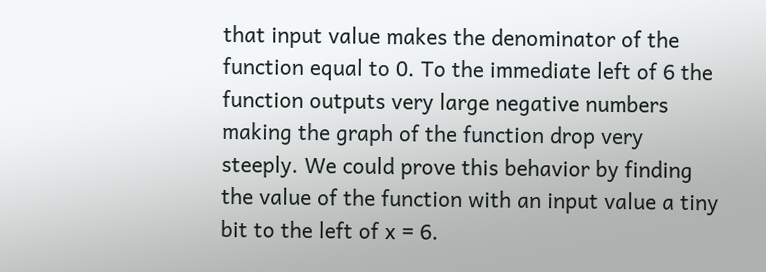that input value makes the denominator of the function equal to 0. To the immediate left of 6 the function outputs very large negative numbers making the graph of the function drop very steeply. We could prove this behavior by finding the value of the function with an input value a tiny bit to the left of x = 6.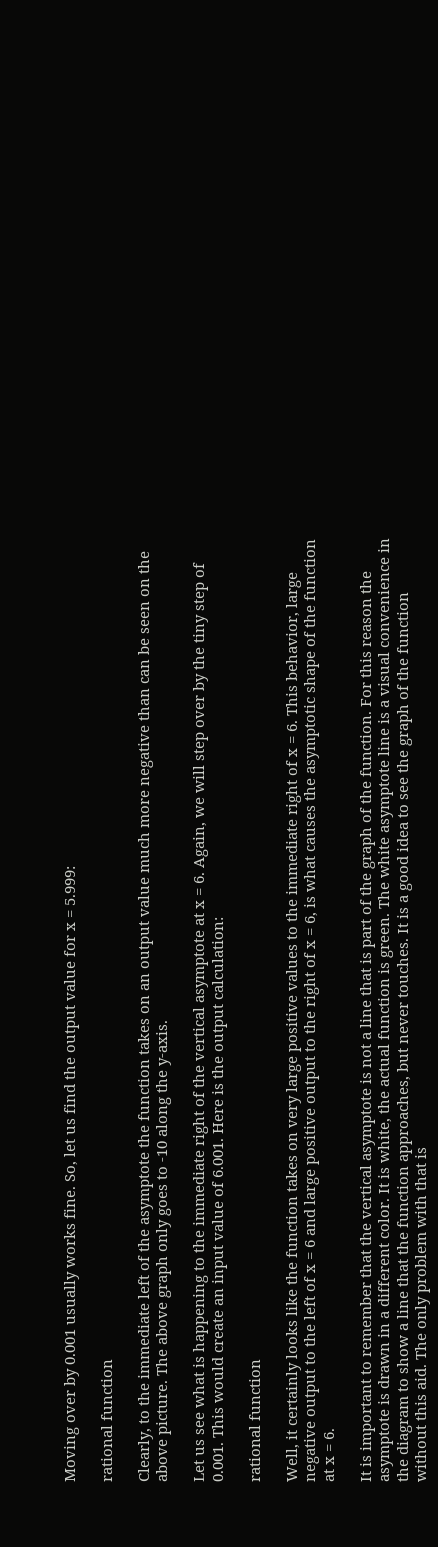Moving over by 0.001 usually works fine. So, let us find the output value for x = 5.999:

rational function

Clearly, to the immediate left of the asymptote the function takes on an output value much more negative than can be seen on the above picture. The above graph only goes to -10 along the y-axis.

Let us see what is happening to the immediate right of the vertical asymptote at x = 6. Again, we will step over by the tiny step of 0.001. This would create an input value of 6.001. Here is the output calculation:

rational function

Well, it certainly looks like the function takes on very large positive values to the immediate right of x = 6. This behavior, large negative output to the left of x = 6 and large positive output to the right of x = 6, is what causes the asymptotic shape of the function at x = 6.

It is important to remember that the vertical asymptote is not a line that is part of the graph of the function. For this reason the asymptote is drawn in a different color. It is white, the actual function is green. The white asymptote line is a visual convenience in the diagram to show a line that the function approaches, but never touches. It is a good idea to see the graph of the function without this aid. The only problem with that is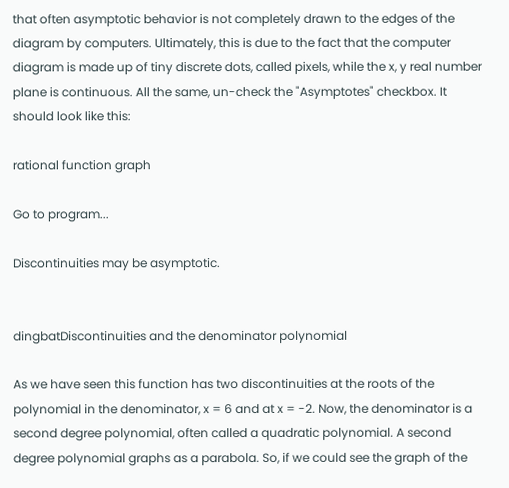that often asymptotic behavior is not completely drawn to the edges of the diagram by computers. Ultimately, this is due to the fact that the computer diagram is made up of tiny discrete dots, called pixels, while the x, y real number plane is continuous. All the same, un-check the "Asymptotes" checkbox. It should look like this:

rational function graph

Go to program...

Discontinuities may be asymptotic.


dingbatDiscontinuities and the denominator polynomial

As we have seen this function has two discontinuities at the roots of the polynomial in the denominator, x = 6 and at x = -2. Now, the denominator is a second degree polynomial, often called a quadratic polynomial. A second degree polynomial graphs as a parabola. So, if we could see the graph of the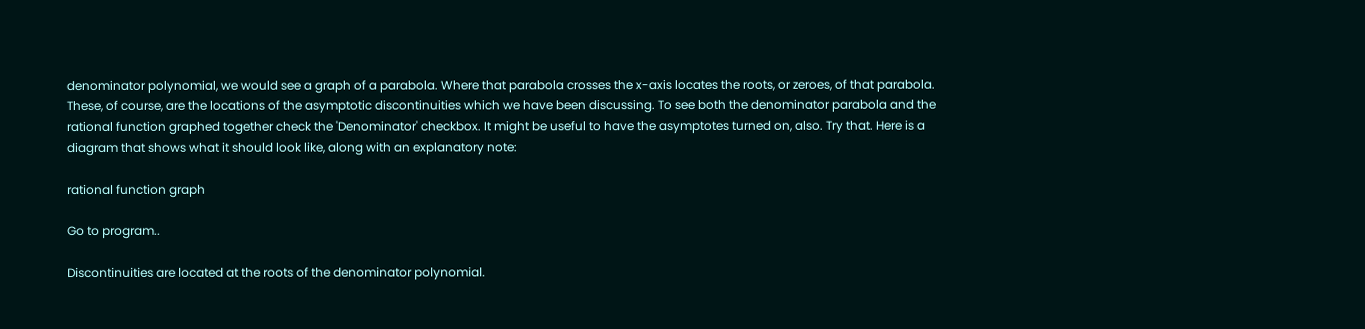denominator polynomial, we would see a graph of a parabola. Where that parabola crosses the x-axis locates the roots, or zeroes, of that parabola. These, of course, are the locations of the asymptotic discontinuities which we have been discussing. To see both the denominator parabola and the rational function graphed together check the 'Denominator' checkbox. It might be useful to have the asymptotes turned on, also. Try that. Here is a diagram that shows what it should look like, along with an explanatory note:

rational function graph

Go to program..

Discontinuities are located at the roots of the denominator polynomial.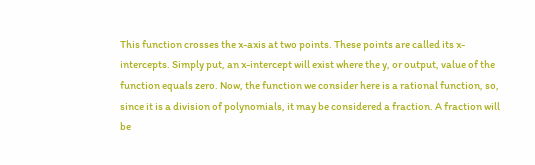This function crosses the x-axis at two points. These points are called its x-intercepts. Simply put, an x-intercept will exist where the y, or output, value of the function equals zero. Now, the function we consider here is a rational function, so, since it is a division of polynomials, it may be considered a fraction. A fraction will be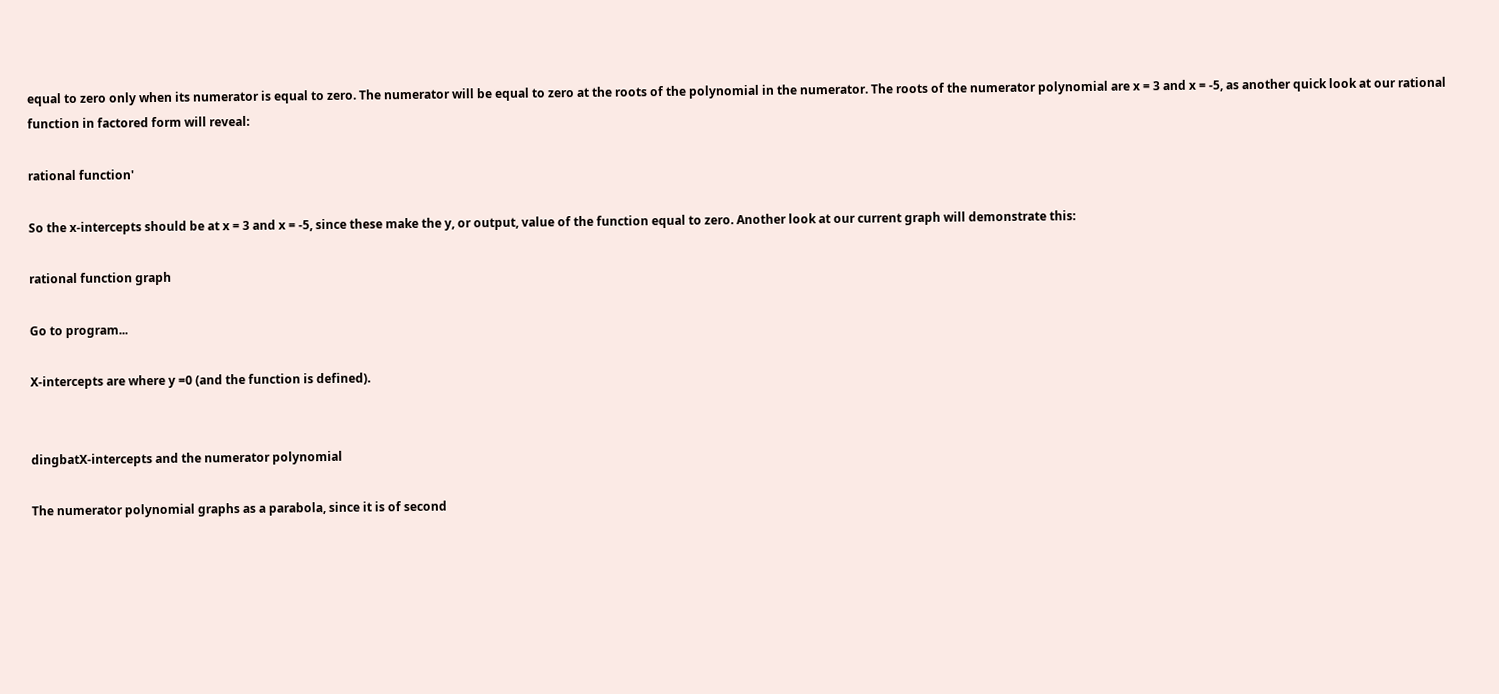equal to zero only when its numerator is equal to zero. The numerator will be equal to zero at the roots of the polynomial in the numerator. The roots of the numerator polynomial are x = 3 and x = -5, as another quick look at our rational function in factored form will reveal:

rational function'

So the x-intercepts should be at x = 3 and x = -5, since these make the y, or output, value of the function equal to zero. Another look at our current graph will demonstrate this:

rational function graph

Go to program...

X-intercepts are where y =0 (and the function is defined).


dingbatX-intercepts and the numerator polynomial

The numerator polynomial graphs as a parabola, since it is of second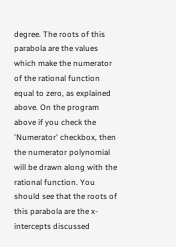degree. The roots of this parabola are the values which make the numerator of the rational function equal to zero, as explained above. On the program above if you check the 'Numerator' checkbox, then the numerator polynomial will be drawn along with the rational function. You should see that the roots of this parabola are the x-intercepts discussed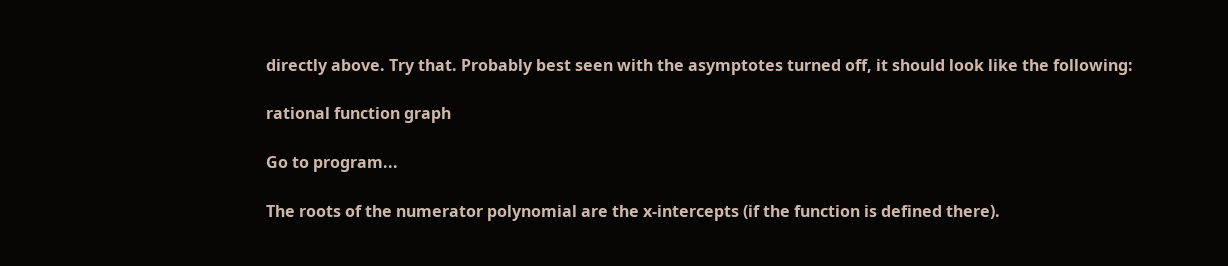directly above. Try that. Probably best seen with the asymptotes turned off, it should look like the following:

rational function graph

Go to program...

The roots of the numerator polynomial are the x-intercepts (if the function is defined there).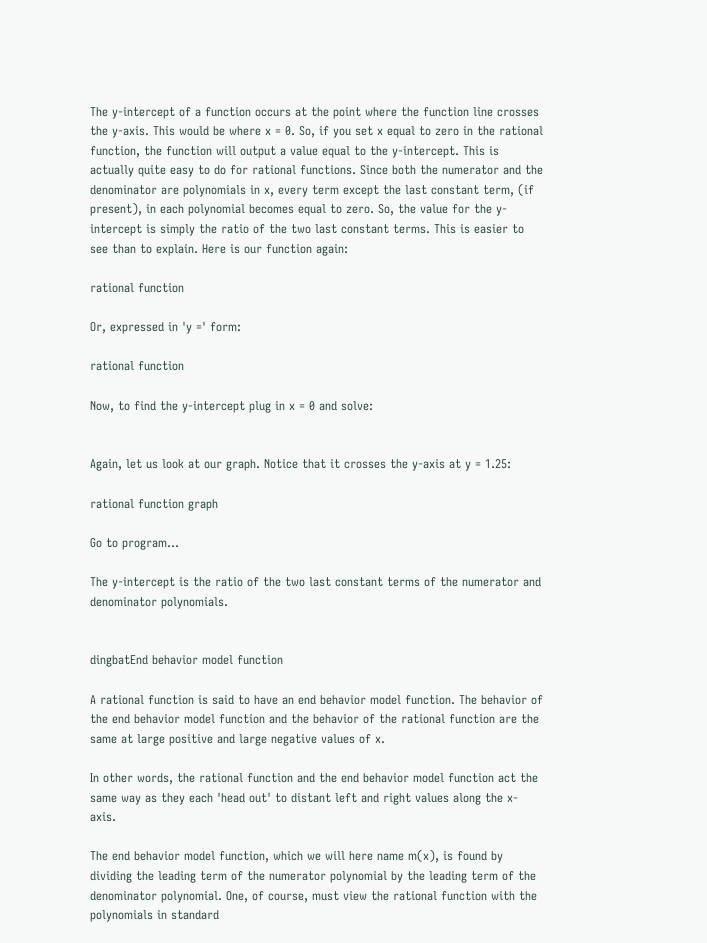The y-intercept of a function occurs at the point where the function line crosses the y-axis. This would be where x = 0. So, if you set x equal to zero in the rational function, the function will output a value equal to the y-intercept. This is actually quite easy to do for rational functions. Since both the numerator and the denominator are polynomials in x, every term except the last constant term, (if present), in each polynomial becomes equal to zero. So, the value for the y-intercept is simply the ratio of the two last constant terms. This is easier to see than to explain. Here is our function again:

rational function

Or, expressed in 'y =' form:

rational function

Now, to find the y-intercept plug in x = 0 and solve:


Again, let us look at our graph. Notice that it crosses the y-axis at y = 1.25:

rational function graph

Go to program...

The y-intercept is the ratio of the two last constant terms of the numerator and denominator polynomials.


dingbatEnd behavior model function

A rational function is said to have an end behavior model function. The behavior of the end behavior model function and the behavior of the rational function are the same at large positive and large negative values of x.

In other words, the rational function and the end behavior model function act the same way as they each 'head out' to distant left and right values along the x-axis.

The end behavior model function, which we will here name m(x), is found by dividing the leading term of the numerator polynomial by the leading term of the denominator polynomial. One, of course, must view the rational function with the polynomials in standard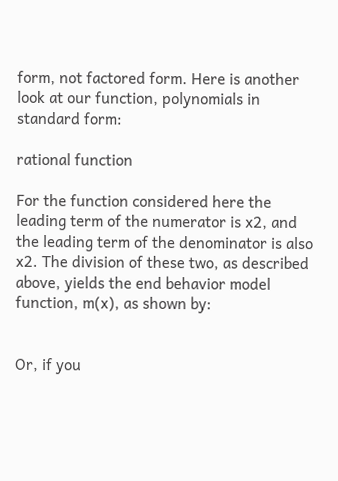form, not factored form. Here is another look at our function, polynomials in standard form:

rational function

For the function considered here the leading term of the numerator is x2, and the leading term of the denominator is also x2. The division of these two, as described above, yields the end behavior model function, m(x), as shown by:


Or, if you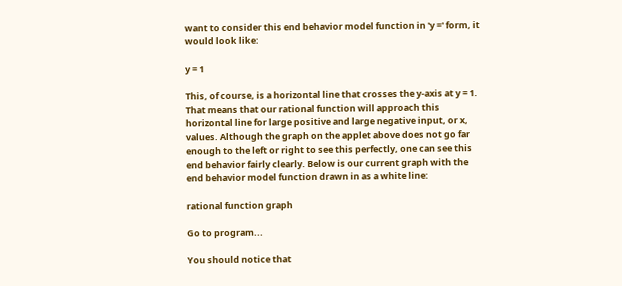want to consider this end behavior model function in 'y =' form, it would look like:

y = 1

This, of course, is a horizontal line that crosses the y-axis at y = 1. That means that our rational function will approach this horizontal line for large positive and large negative input, or x, values. Although the graph on the applet above does not go far enough to the left or right to see this perfectly, one can see this end behavior fairly clearly. Below is our current graph with the end behavior model function drawn in as a white line:

rational function graph

Go to program...

You should notice that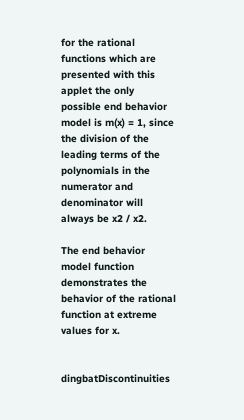for the rational functions which are presented with this applet the only possible end behavior model is m(x) = 1, since the division of the leading terms of the polynomials in the numerator and denominator will always be x2 / x2.

The end behavior model function demonstrates the behavior of the rational function at extreme values for x.


dingbatDiscontinuities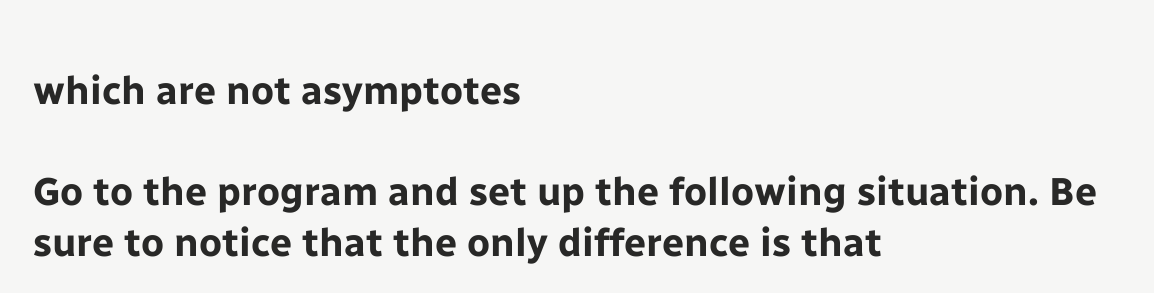which are not asymptotes

Go to the program and set up the following situation. Be sure to notice that the only difference is that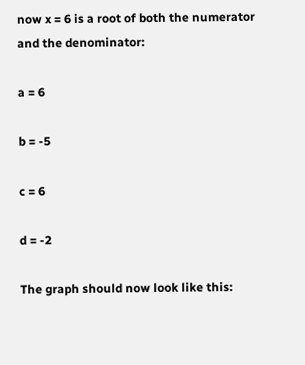now x = 6 is a root of both the numerator and the denominator:

a = 6

b = -5

c = 6

d = -2

The graph should now look like this: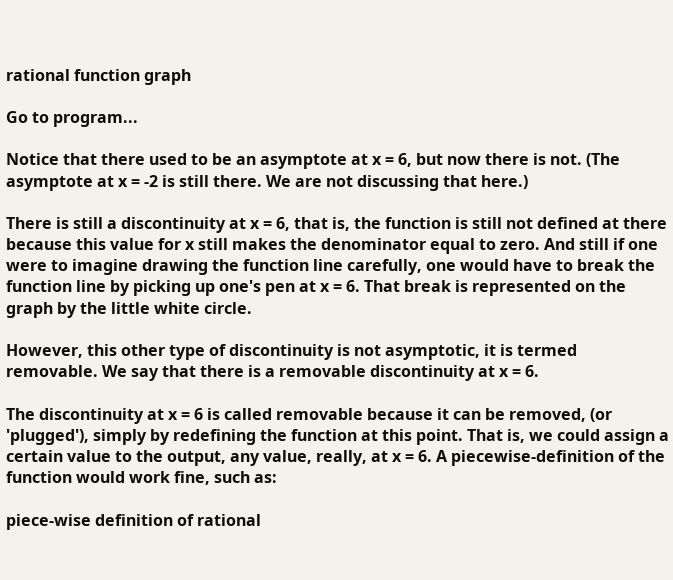rational function graph

Go to program...

Notice that there used to be an asymptote at x = 6, but now there is not. (The asymptote at x = -2 is still there. We are not discussing that here.)

There is still a discontinuity at x = 6, that is, the function is still not defined at there because this value for x still makes the denominator equal to zero. And still if one were to imagine drawing the function line carefully, one would have to break the function line by picking up one's pen at x = 6. That break is represented on the graph by the little white circle.

However, this other type of discontinuity is not asymptotic, it is termed removable. We say that there is a removable discontinuity at x = 6.

The discontinuity at x = 6 is called removable because it can be removed, (or 'plugged'), simply by redefining the function at this point. That is, we could assign a certain value to the output, any value, really, at x = 6. A piecewise-definition of the function would work fine, such as:

piece-wise definition of rational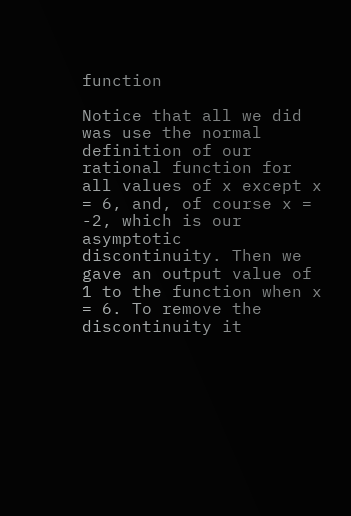function

Notice that all we did was use the normal definition of our rational function for all values of x except x = 6, and, of course x = -2, which is our asymptotic discontinuity. Then we gave an output value of 1 to the function when x = 6. To remove the discontinuity it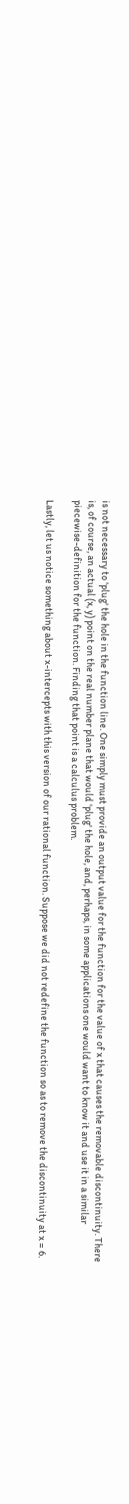is not necessary to 'plug' the hole in the function line. One simply must provide an output value for the function for the value of x that causes the removable discontinuity. There is, of course, an actual (x, y) point on the real number plane that would 'plug' the hole, and, perhaps, in some applications one would want to know it and use it in a similar piecewise-definition for the function. Finding that point is a calculus problem.

Lastly, let us notice something about x-intercepts with this version of our rational function. Suppose we did not redefine the function so as to remove the discontinuity at x = 6.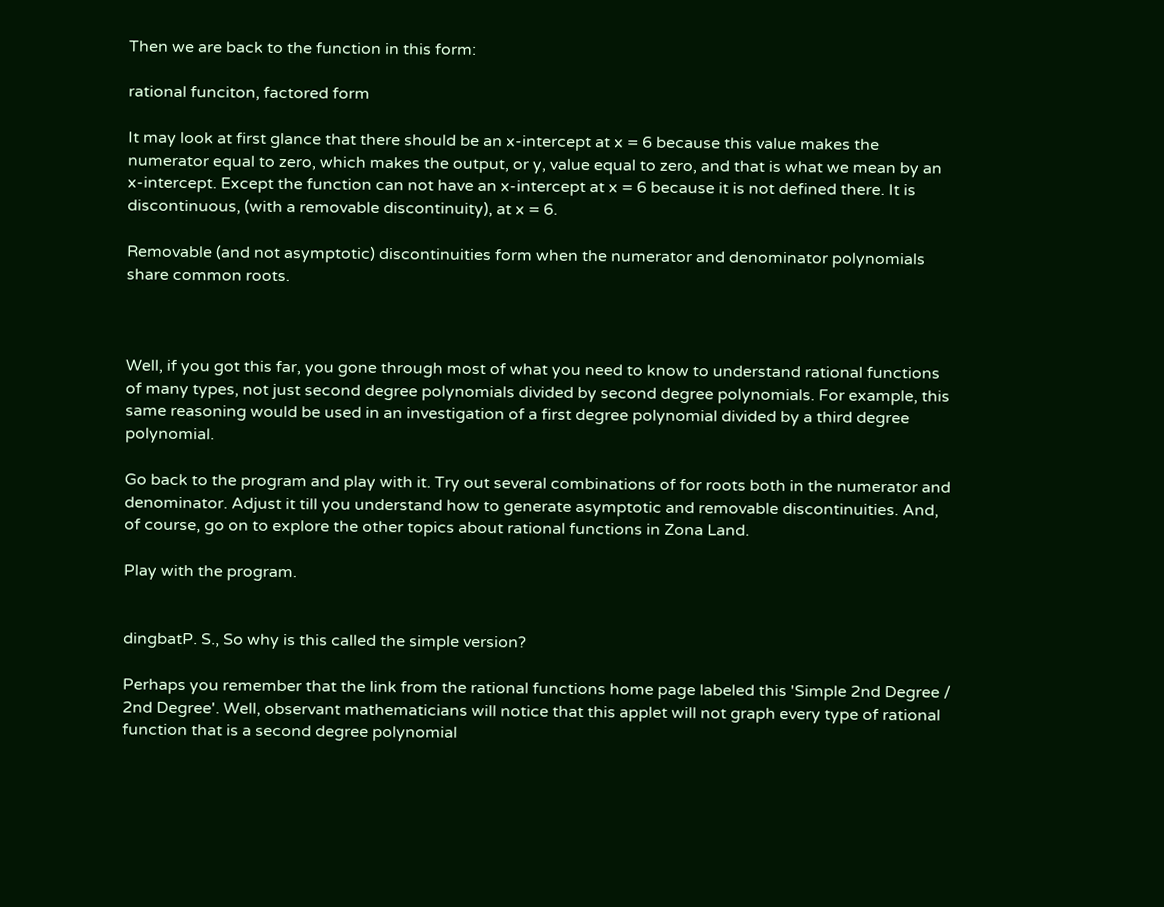Then we are back to the function in this form:

rational funciton, factored form

It may look at first glance that there should be an x-intercept at x = 6 because this value makes the numerator equal to zero, which makes the output, or y, value equal to zero, and that is what we mean by an x-intercept. Except the function can not have an x-intercept at x = 6 because it is not defined there. It is discontinuous, (with a removable discontinuity), at x = 6.

Removable (and not asymptotic) discontinuities form when the numerator and denominator polynomials share common roots.



Well, if you got this far, you gone through most of what you need to know to understand rational functions of many types, not just second degree polynomials divided by second degree polynomials. For example, this same reasoning would be used in an investigation of a first degree polynomial divided by a third degree polynomial.

Go back to the program and play with it. Try out several combinations of for roots both in the numerator and denominator. Adjust it till you understand how to generate asymptotic and removable discontinuities. And, of course, go on to explore the other topics about rational functions in Zona Land.

Play with the program.


dingbatP. S., So why is this called the simple version?

Perhaps you remember that the link from the rational functions home page labeled this 'Simple 2nd Degree / 2nd Degree'. Well, observant mathematicians will notice that this applet will not graph every type of rational function that is a second degree polynomial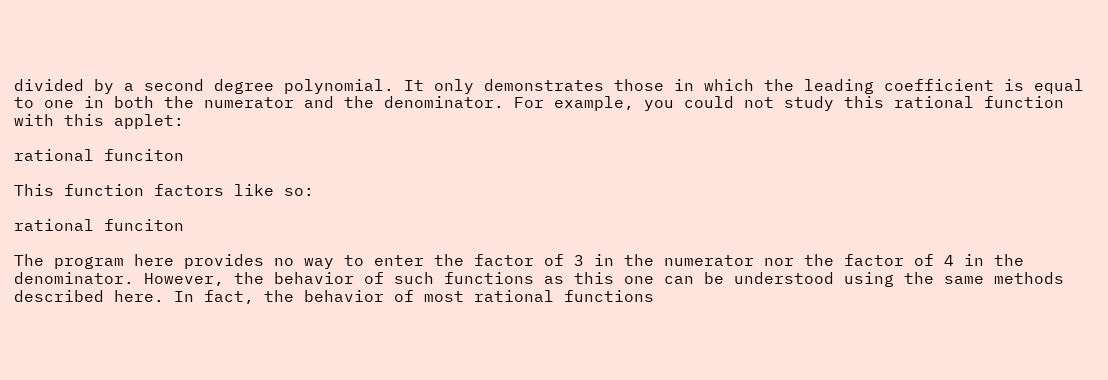divided by a second degree polynomial. It only demonstrates those in which the leading coefficient is equal to one in both the numerator and the denominator. For example, you could not study this rational function with this applet:

rational funciton

This function factors like so:

rational funciton

The program here provides no way to enter the factor of 3 in the numerator nor the factor of 4 in the denominator. However, the behavior of such functions as this one can be understood using the same methods described here. In fact, the behavior of most rational functions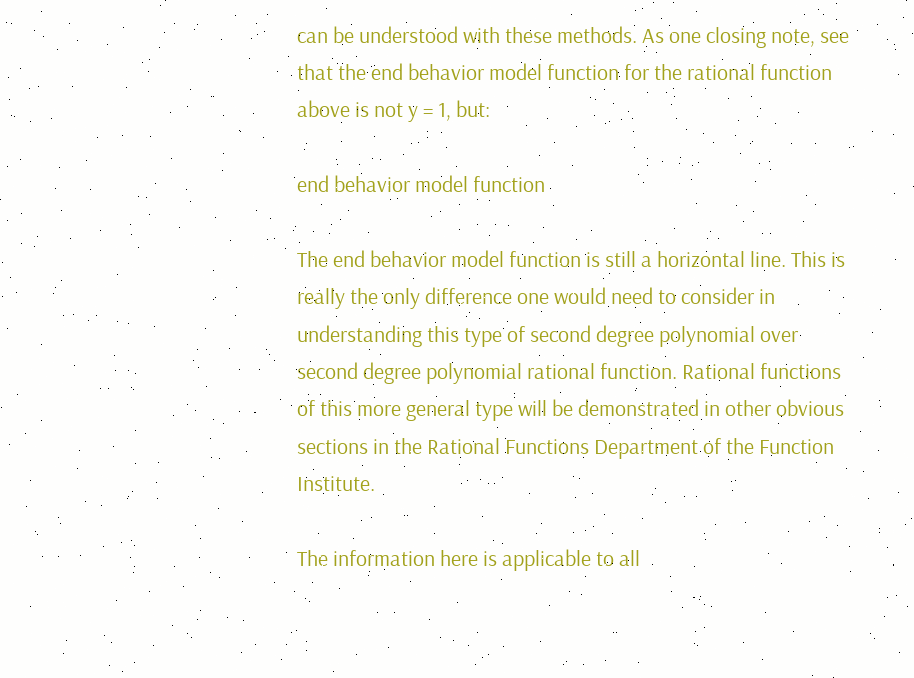can be understood with these methods. As one closing note, see that the end behavior model function for the rational function above is not y = 1, but:

end behavior model function

The end behavior model function is still a horizontal line. This is really the only difference one would need to consider in understanding this type of second degree polynomial over second degree polynomial rational function. Rational functions of this more general type will be demonstrated in other obvious sections in the Rational Functions Department of the Function Institute.

The information here is applicable to all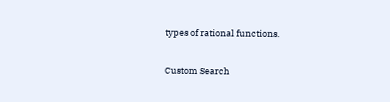types of rational functions.

Custom Search